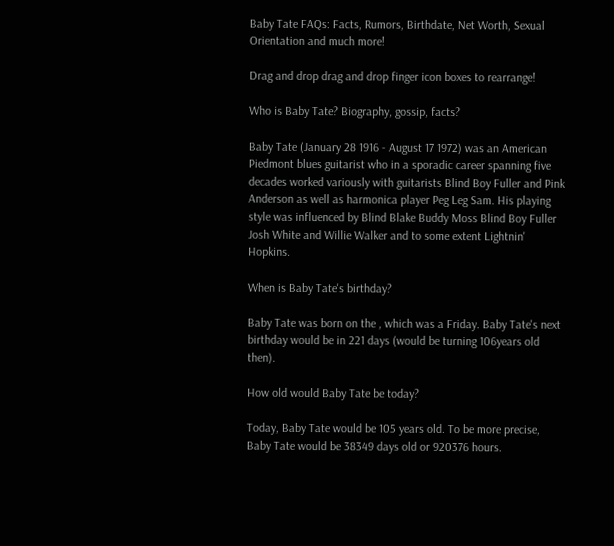Baby Tate FAQs: Facts, Rumors, Birthdate, Net Worth, Sexual Orientation and much more!

Drag and drop drag and drop finger icon boxes to rearrange!

Who is Baby Tate? Biography, gossip, facts?

Baby Tate (January 28 1916 - August 17 1972) was an American Piedmont blues guitarist who in a sporadic career spanning five decades worked variously with guitarists Blind Boy Fuller and Pink Anderson as well as harmonica player Peg Leg Sam. His playing style was influenced by Blind Blake Buddy Moss Blind Boy Fuller Josh White and Willie Walker and to some extent Lightnin' Hopkins.

When is Baby Tate's birthday?

Baby Tate was born on the , which was a Friday. Baby Tate's next birthday would be in 221 days (would be turning 106years old then).

How old would Baby Tate be today?

Today, Baby Tate would be 105 years old. To be more precise, Baby Tate would be 38349 days old or 920376 hours.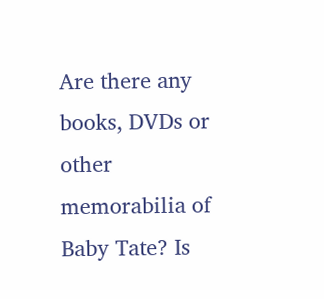Are there any books, DVDs or other memorabilia of Baby Tate? Is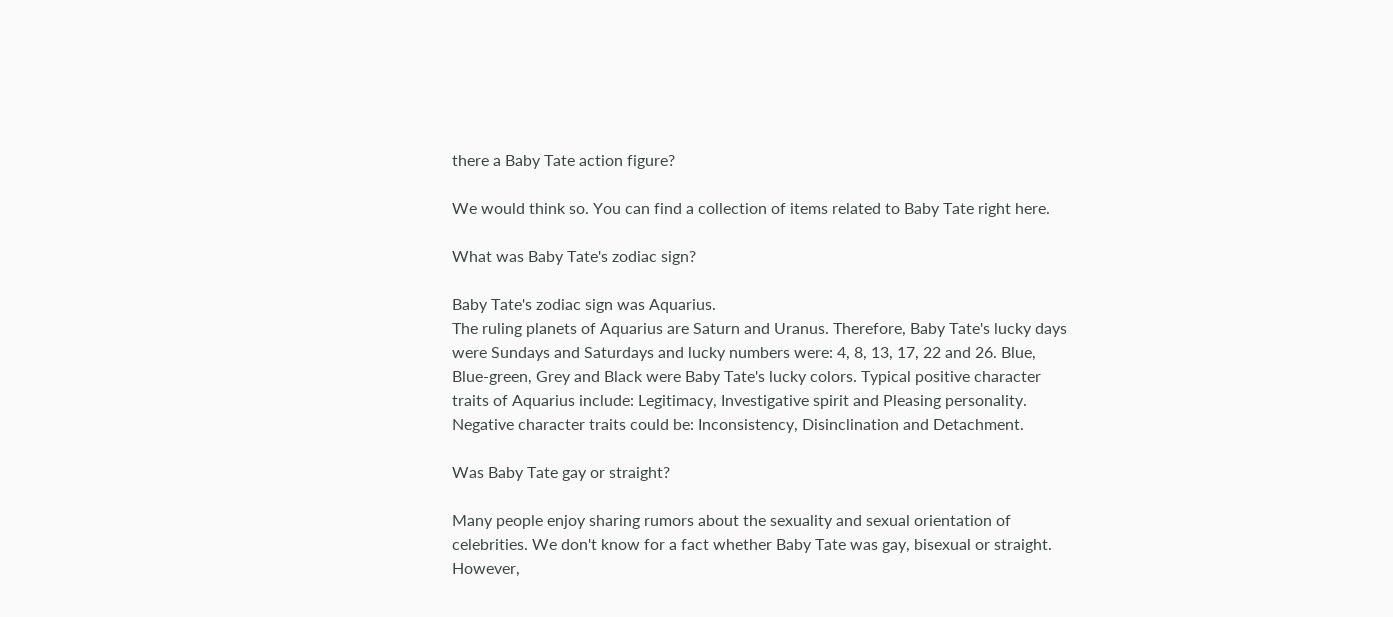there a Baby Tate action figure?

We would think so. You can find a collection of items related to Baby Tate right here.

What was Baby Tate's zodiac sign?

Baby Tate's zodiac sign was Aquarius.
The ruling planets of Aquarius are Saturn and Uranus. Therefore, Baby Tate's lucky days were Sundays and Saturdays and lucky numbers were: 4, 8, 13, 17, 22 and 26. Blue, Blue-green, Grey and Black were Baby Tate's lucky colors. Typical positive character traits of Aquarius include: Legitimacy, Investigative spirit and Pleasing personality. Negative character traits could be: Inconsistency, Disinclination and Detachment.

Was Baby Tate gay or straight?

Many people enjoy sharing rumors about the sexuality and sexual orientation of celebrities. We don't know for a fact whether Baby Tate was gay, bisexual or straight. However,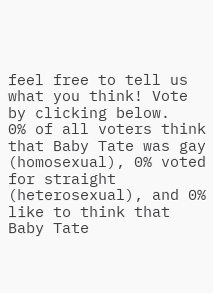feel free to tell us what you think! Vote by clicking below.
0% of all voters think that Baby Tate was gay (homosexual), 0% voted for straight (heterosexual), and 0% like to think that Baby Tate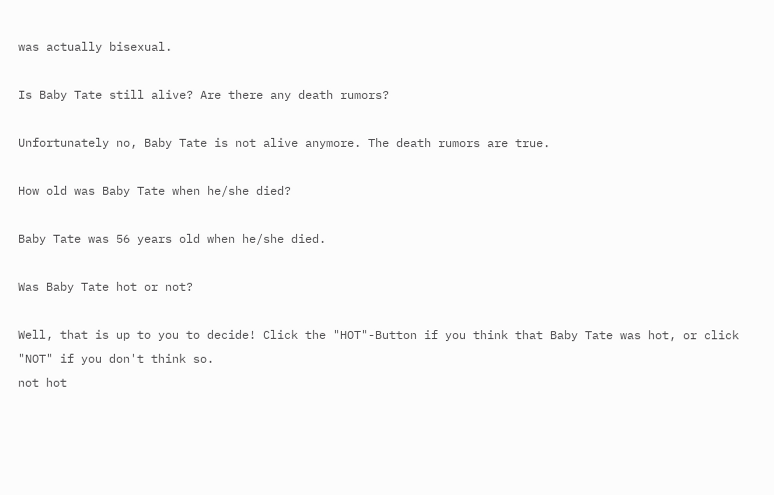was actually bisexual.

Is Baby Tate still alive? Are there any death rumors?

Unfortunately no, Baby Tate is not alive anymore. The death rumors are true.

How old was Baby Tate when he/she died?

Baby Tate was 56 years old when he/she died.

Was Baby Tate hot or not?

Well, that is up to you to decide! Click the "HOT"-Button if you think that Baby Tate was hot, or click "NOT" if you don't think so.
not hot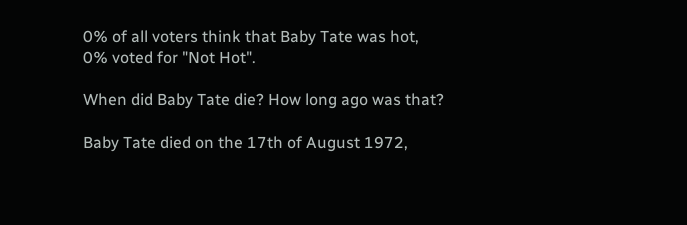0% of all voters think that Baby Tate was hot, 0% voted for "Not Hot".

When did Baby Tate die? How long ago was that?

Baby Tate died on the 17th of August 1972,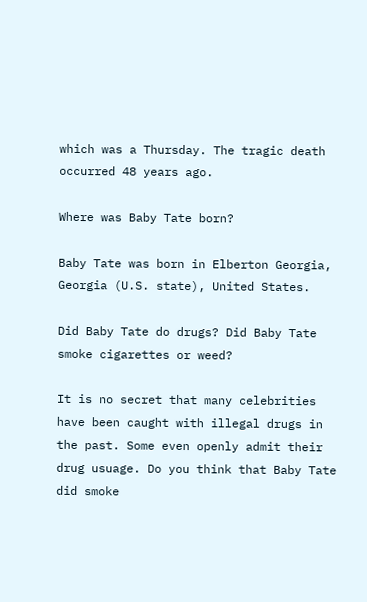which was a Thursday. The tragic death occurred 48 years ago.

Where was Baby Tate born?

Baby Tate was born in Elberton Georgia, Georgia (U.S. state), United States.

Did Baby Tate do drugs? Did Baby Tate smoke cigarettes or weed?

It is no secret that many celebrities have been caught with illegal drugs in the past. Some even openly admit their drug usuage. Do you think that Baby Tate did smoke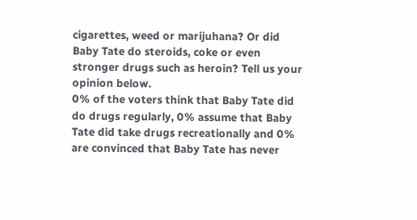cigarettes, weed or marijuhana? Or did Baby Tate do steroids, coke or even stronger drugs such as heroin? Tell us your opinion below.
0% of the voters think that Baby Tate did do drugs regularly, 0% assume that Baby Tate did take drugs recreationally and 0% are convinced that Baby Tate has never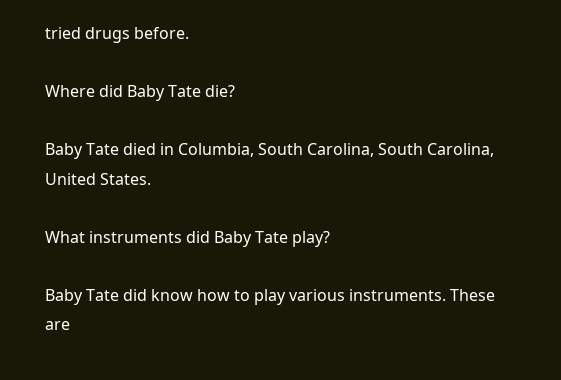tried drugs before.

Where did Baby Tate die?

Baby Tate died in Columbia, South Carolina, South Carolina, United States.

What instruments did Baby Tate play?

Baby Tate did know how to play various instruments. These are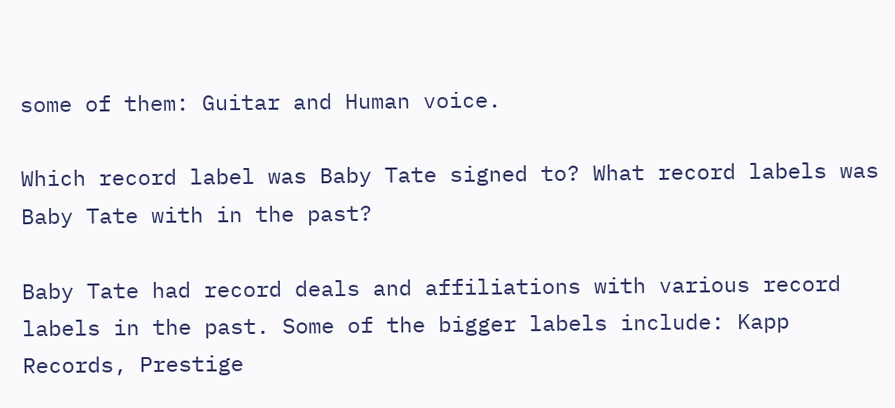some of them: Guitar and Human voice.

Which record label was Baby Tate signed to? What record labels was Baby Tate with in the past?

Baby Tate had record deals and affiliations with various record labels in the past. Some of the bigger labels include: Kapp Records, Prestige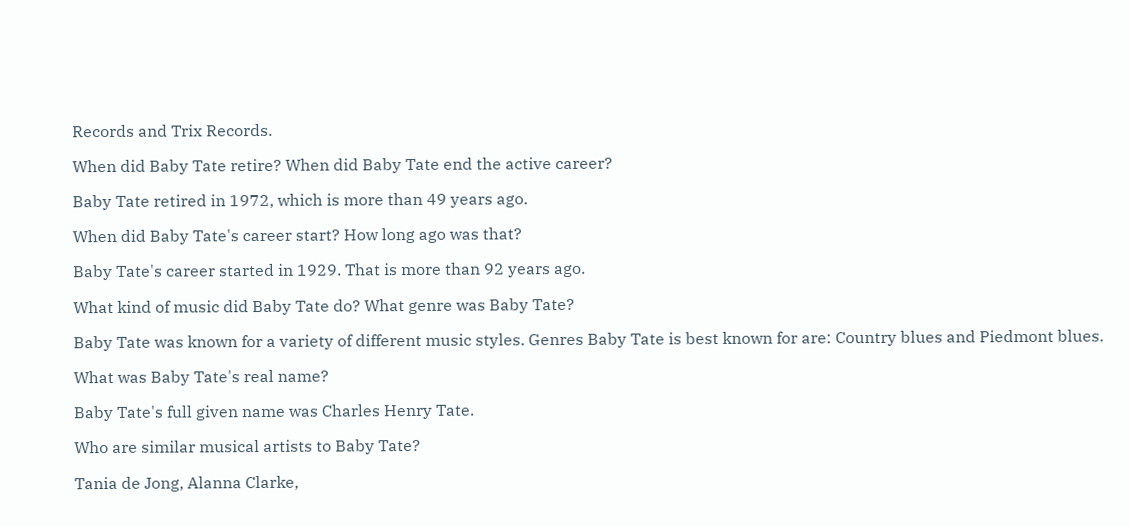Records and Trix Records.

When did Baby Tate retire? When did Baby Tate end the active career?

Baby Tate retired in 1972, which is more than 49 years ago.

When did Baby Tate's career start? How long ago was that?

Baby Tate's career started in 1929. That is more than 92 years ago.

What kind of music did Baby Tate do? What genre was Baby Tate?

Baby Tate was known for a variety of different music styles. Genres Baby Tate is best known for are: Country blues and Piedmont blues.

What was Baby Tate's real name?

Baby Tate's full given name was Charles Henry Tate.

Who are similar musical artists to Baby Tate?

Tania de Jong, Alanna Clarke,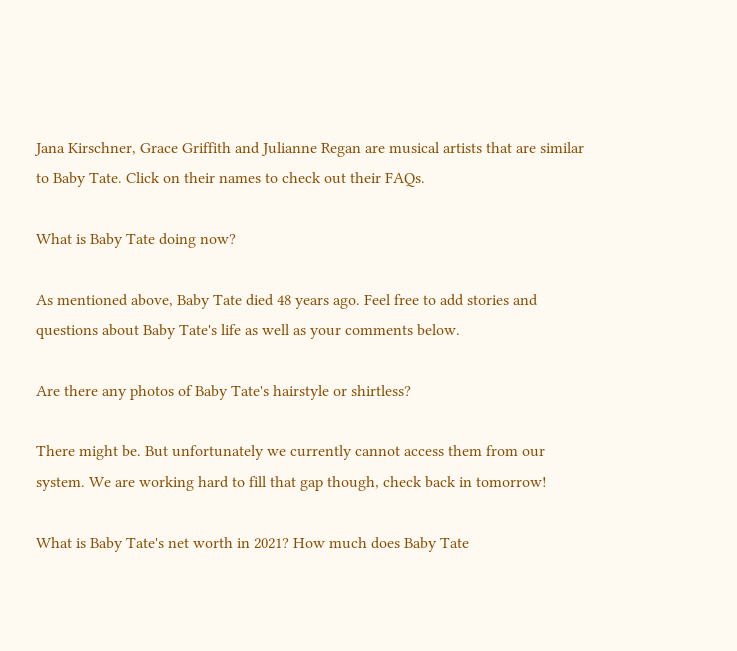Jana Kirschner, Grace Griffith and Julianne Regan are musical artists that are similar to Baby Tate. Click on their names to check out their FAQs.

What is Baby Tate doing now?

As mentioned above, Baby Tate died 48 years ago. Feel free to add stories and questions about Baby Tate's life as well as your comments below.

Are there any photos of Baby Tate's hairstyle or shirtless?

There might be. But unfortunately we currently cannot access them from our system. We are working hard to fill that gap though, check back in tomorrow!

What is Baby Tate's net worth in 2021? How much does Baby Tate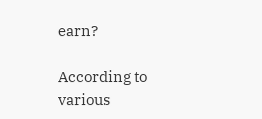earn?

According to various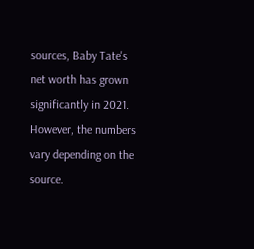sources, Baby Tate's net worth has grown significantly in 2021. However, the numbers vary depending on the source.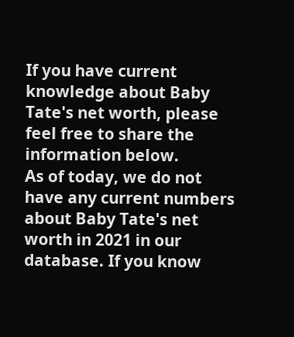If you have current knowledge about Baby Tate's net worth, please feel free to share the information below.
As of today, we do not have any current numbers about Baby Tate's net worth in 2021 in our database. If you know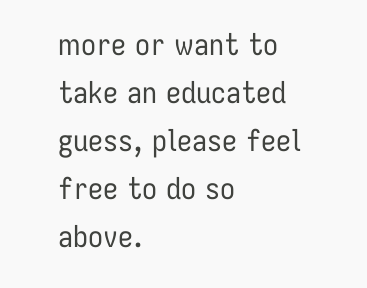more or want to take an educated guess, please feel free to do so above.